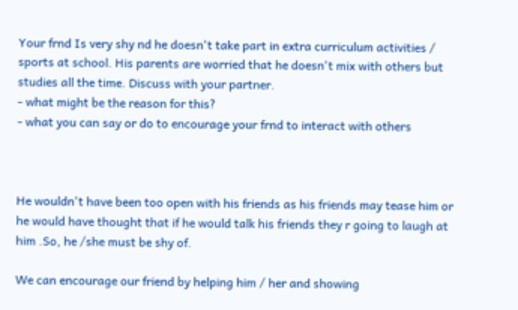Your frnd Is very shy nd he doesn't take part in extra curriculum activities / sports at school. His parents are worried that he doesn't mix with others but studies all the time. Discuss with your partner.
- what might be the reason for this?
- what you can say or do to encourage your frnd to interact with others



He wouldn't have been too open with his friends as his friends may tease him or he would have thought that if he would talk his friends they r going to laugh at him .So, he /she must be shy of.

We can encourage our friend by helping him / her and showing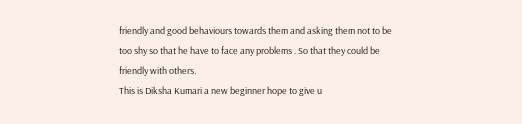friendly and good behaviours towards them and asking them not to be too shy so that he have to face any problems . So that they could be friendly with others.
This is Diksha Kumari a new beginner hope to give u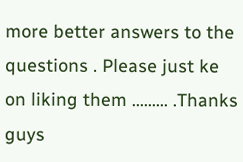more better answers to the questions . Please just ke on liking them ......... .Thanks guys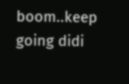boom..keep going didi